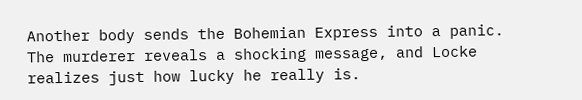Another body sends the Bohemian Express into a panic. The murderer reveals a shocking message, and Locke realizes just how lucky he really is.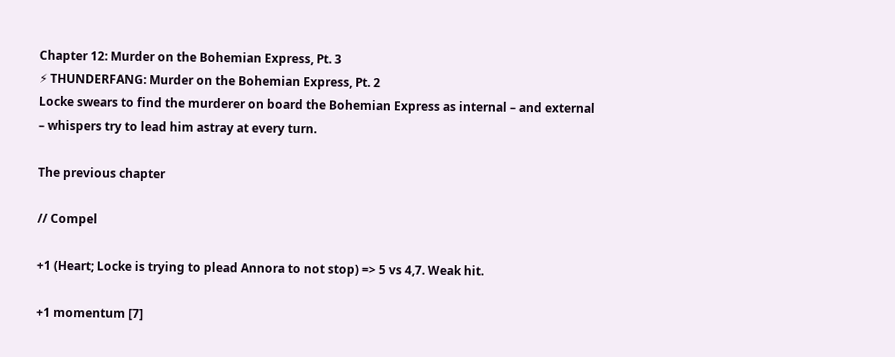Chapter 12: Murder on the Bohemian Express, Pt. 3
⚡ THUNDERFANG: Murder on the Bohemian Express, Pt. 2
Locke swears to find the murderer on board the Bohemian Express as internal – and external – whispers try to lead him astray at every turn.

The previous chapter

// Compel

+1 (Heart; Locke is trying to plead Annora to not stop) => 5 vs 4,7. Weak hit.

+1 momentum [7]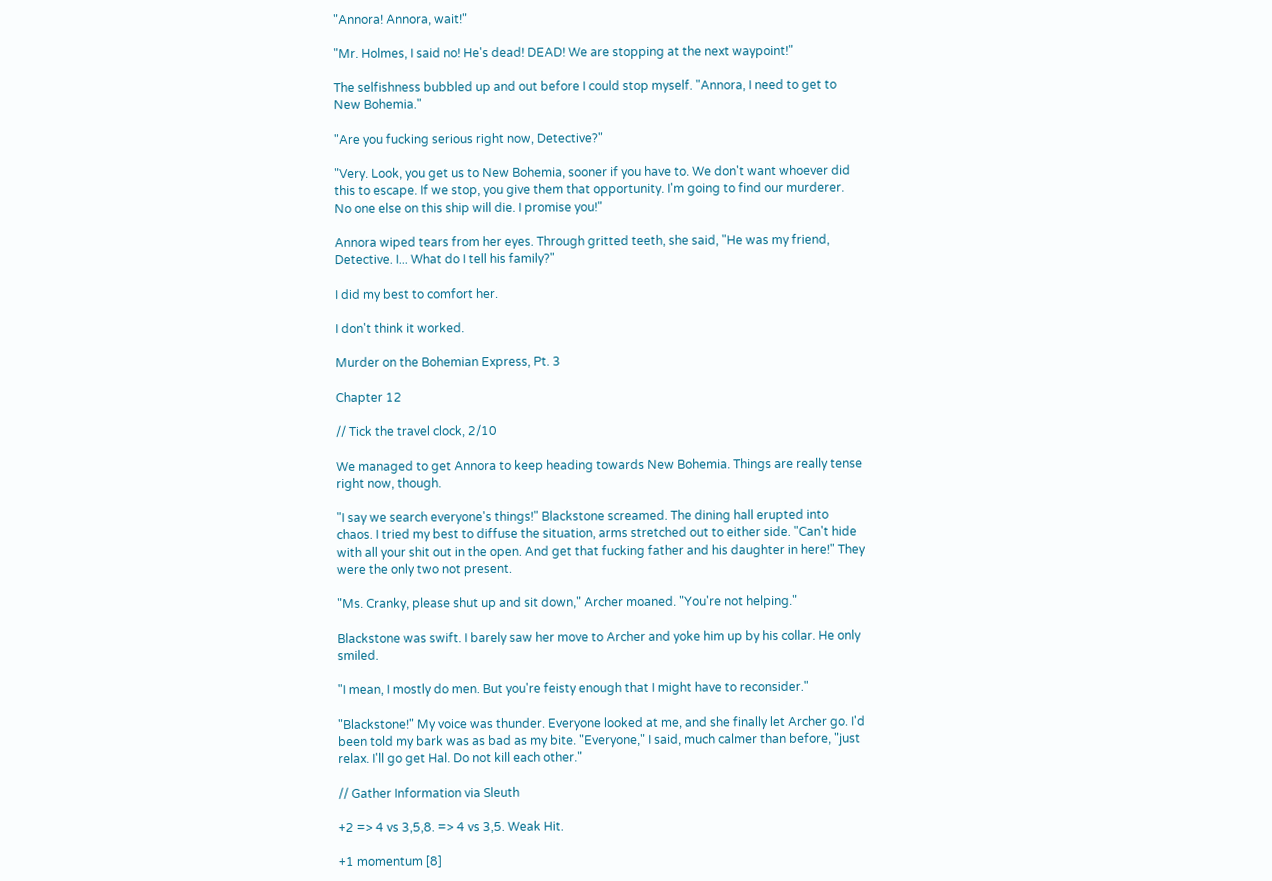"Annora! Annora, wait!"

"Mr. Holmes, I said no! He's dead! DEAD! We are stopping at the next waypoint!"

The selfishness bubbled up and out before I could stop myself. "Annora, I need to get to New Bohemia."

"Are you fucking serious right now, Detective?"

"Very. Look, you get us to New Bohemia, sooner if you have to. We don't want whoever did this to escape. If we stop, you give them that opportunity. I'm going to find our murderer. No one else on this ship will die. I promise you!"

Annora wiped tears from her eyes. Through gritted teeth, she said, "He was my friend, Detective. I... What do I tell his family?"

I did my best to comfort her.

I don't think it worked.

Murder on the Bohemian Express, Pt. 3

Chapter 12

// Tick the travel clock, 2/10

We managed to get Annora to keep heading towards New Bohemia. Things are really tense right now, though.

"I say we search everyone's things!" Blackstone screamed. The dining hall erupted into chaos. I tried my best to diffuse the situation, arms stretched out to either side. "Can't hide with all your shit out in the open. And get that fucking father and his daughter in here!" They were the only two not present.

"Ms. Cranky, please shut up and sit down," Archer moaned. "You're not helping."

Blackstone was swift. I barely saw her move to Archer and yoke him up by his collar. He only smiled.

"I mean, I mostly do men. But you're feisty enough that I might have to reconsider."

"Blackstone!" My voice was thunder. Everyone looked at me, and she finally let Archer go. I'd been told my bark was as bad as my bite. "Everyone," I said, much calmer than before, "just relax. I'll go get Hal. Do not kill each other."

// Gather Information via Sleuth

+2 => 4 vs 3,5,8. => 4 vs 3,5. Weak Hit.

+1 momentum [8]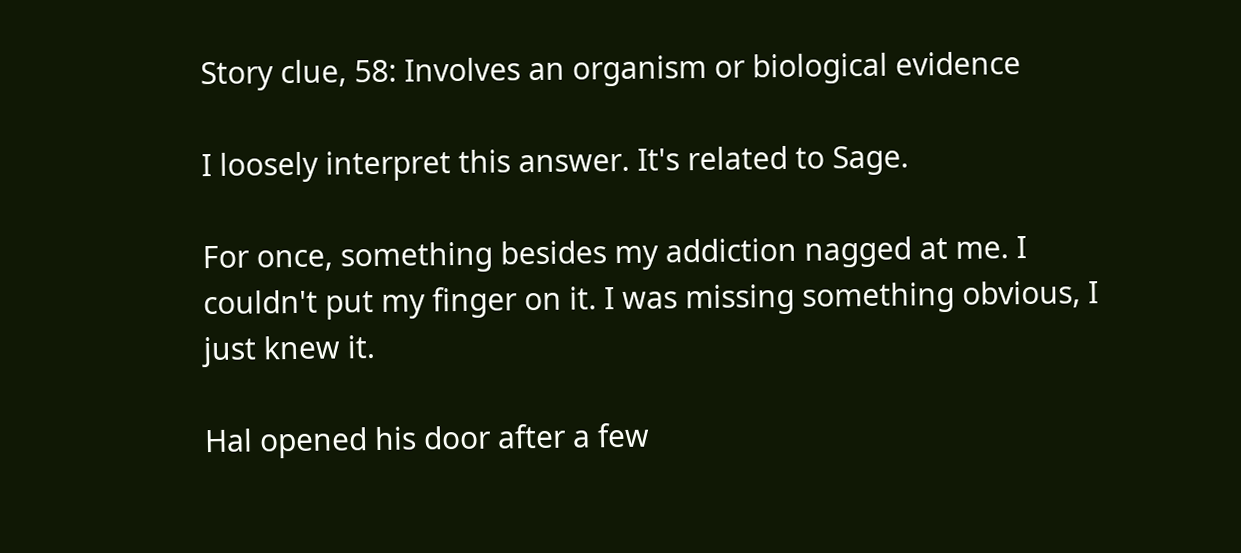Story clue, 58: Involves an organism or biological evidence

I loosely interpret this answer. It's related to Sage.

For once, something besides my addiction nagged at me. I couldn't put my finger on it. I was missing something obvious, I just knew it.

Hal opened his door after a few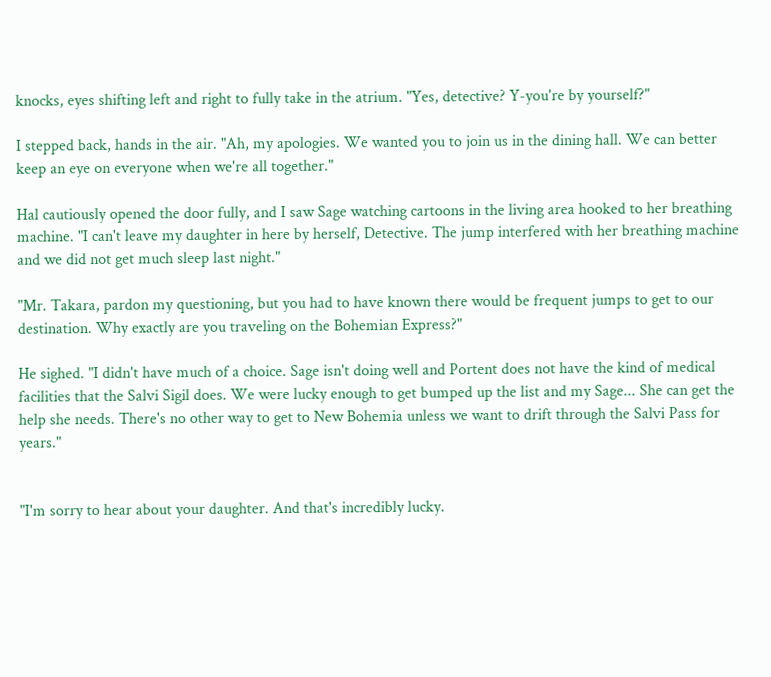knocks, eyes shifting left and right to fully take in the atrium. "Yes, detective? Y-you're by yourself?"

I stepped back, hands in the air. "Ah, my apologies. We wanted you to join us in the dining hall. We can better keep an eye on everyone when we're all together."

Hal cautiously opened the door fully, and I saw Sage watching cartoons in the living area hooked to her breathing machine. "I can't leave my daughter in here by herself, Detective. The jump interfered with her breathing machine and we did not get much sleep last night."

"Mr. Takara, pardon my questioning, but you had to have known there would be frequent jumps to get to our destination. Why exactly are you traveling on the Bohemian Express?"

He sighed. "I didn't have much of a choice. Sage isn't doing well and Portent does not have the kind of medical facilities that the Salvi Sigil does. We were lucky enough to get bumped up the list and my Sage... She can get the help she needs. There's no other way to get to New Bohemia unless we want to drift through the Salvi Pass for years."


"I'm sorry to hear about your daughter. And that's incredibly lucky.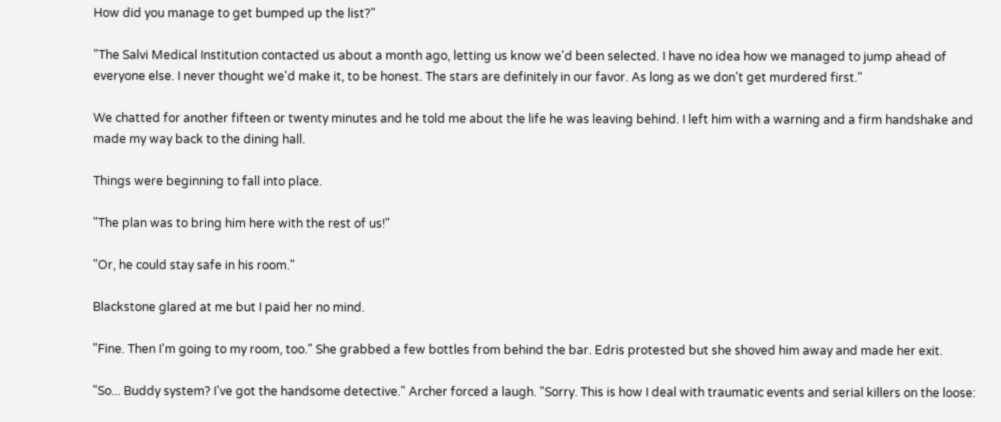How did you manage to get bumped up the list?"

"The Salvi Medical Institution contacted us about a month ago, letting us know we'd been selected. I have no idea how we managed to jump ahead of everyone else. I never thought we'd make it, to be honest. The stars are definitely in our favor. As long as we don't get murdered first."

We chatted for another fifteen or twenty minutes and he told me about the life he was leaving behind. I left him with a warning and a firm handshake and made my way back to the dining hall.

Things were beginning to fall into place.

"The plan was to bring him here with the rest of us!"

"Or, he could stay safe in his room."

Blackstone glared at me but I paid her no mind.

"Fine. Then I'm going to my room, too." She grabbed a few bottles from behind the bar. Edris protested but she shoved him away and made her exit.

"So... Buddy system? I've got the handsome detective." Archer forced a laugh. "Sorry. This is how I deal with traumatic events and serial killers on the loose: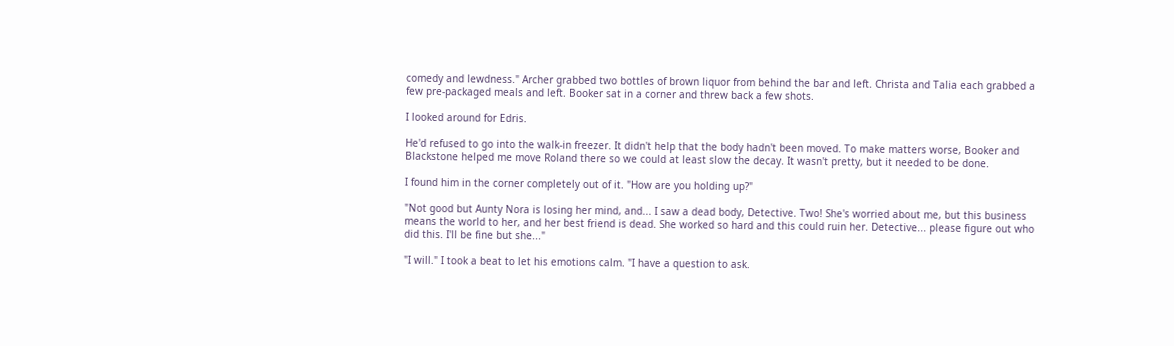comedy and lewdness." Archer grabbed two bottles of brown liquor from behind the bar and left. Christa and Talia each grabbed a few pre-packaged meals and left. Booker sat in a corner and threw back a few shots.

I looked around for Edris.

He'd refused to go into the walk-in freezer. It didn't help that the body hadn't been moved. To make matters worse, Booker and Blackstone helped me move Roland there so we could at least slow the decay. It wasn't pretty, but it needed to be done.

I found him in the corner completely out of it. "How are you holding up?"

"Not good but Aunty Nora is losing her mind, and... I saw a dead body, Detective. Two! She's worried about me, but this business means the world to her, and her best friend is dead. She worked so hard and this could ruin her. Detective... please figure out who did this. I'll be fine but she..."

"I will." I took a beat to let his emotions calm. "I have a question to ask.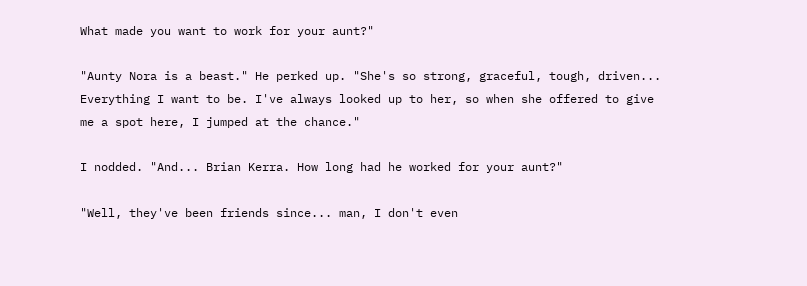What made you want to work for your aunt?"

"Aunty Nora is a beast." He perked up. "She's so strong, graceful, tough, driven... Everything I want to be. I've always looked up to her, so when she offered to give me a spot here, I jumped at the chance."

I nodded. "And... Brian Kerra. How long had he worked for your aunt?"

"Well, they've been friends since... man, I don't even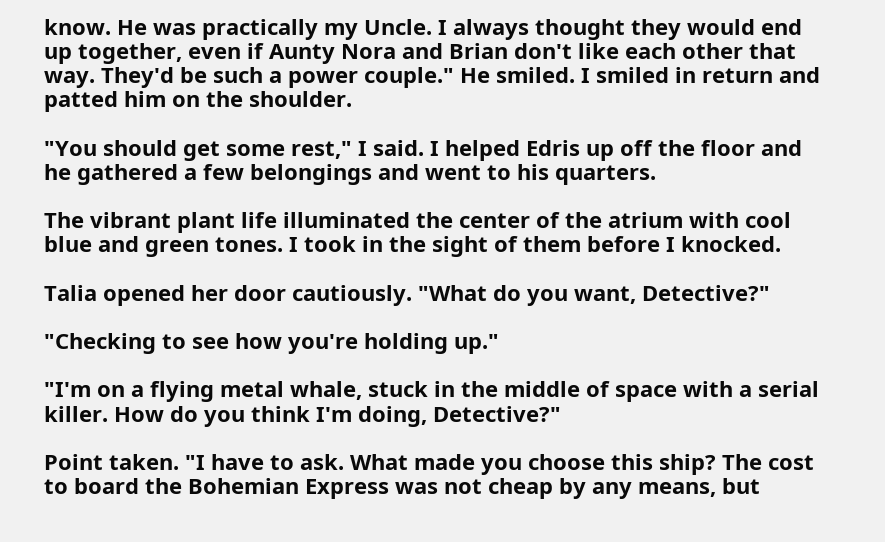know. He was practically my Uncle. I always thought they would end up together, even if Aunty Nora and Brian don't like each other that way. They'd be such a power couple." He smiled. I smiled in return and patted him on the shoulder.

"You should get some rest," I said. I helped Edris up off the floor and he gathered a few belongings and went to his quarters.

The vibrant plant life illuminated the center of the atrium with cool blue and green tones. I took in the sight of them before I knocked.

Talia opened her door cautiously. "What do you want, Detective?"

"Checking to see how you're holding up."

"I'm on a flying metal whale, stuck in the middle of space with a serial killer. How do you think I'm doing, Detective?"

Point taken. "I have to ask. What made you choose this ship? The cost to board the Bohemian Express was not cheap by any means, but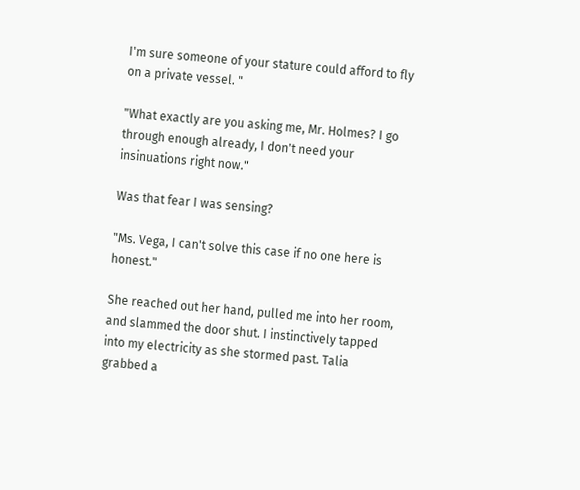I'm sure someone of your stature could afford to fly on a private vessel. "

"What exactly are you asking me, Mr. Holmes? I go through enough already, I don't need your insinuations right now."

Was that fear I was sensing?

"Ms. Vega, I can't solve this case if no one here is honest."

She reached out her hand, pulled me into her room, and slammed the door shut. I instinctively tapped into my electricity as she stormed past. Talia grabbed a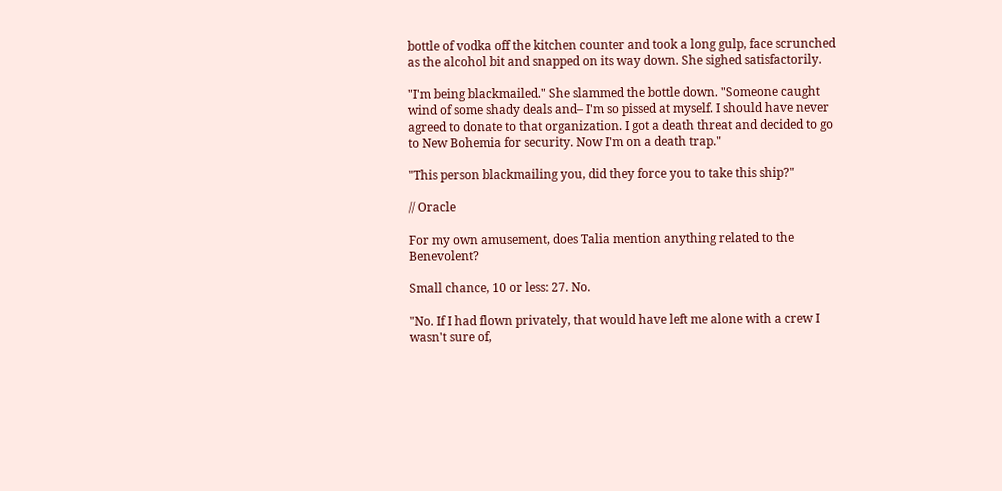bottle of vodka off the kitchen counter and took a long gulp, face scrunched as the alcohol bit and snapped on its way down. She sighed satisfactorily.

"I'm being blackmailed." She slammed the bottle down. "Someone caught wind of some shady deals and– I'm so pissed at myself. I should have never agreed to donate to that organization. I got a death threat and decided to go to New Bohemia for security. Now I'm on a death trap."

"This person blackmailing you, did they force you to take this ship?"

// Oracle

For my own amusement, does Talia mention anything related to the Benevolent?

Small chance, 10 or less: 27. No.

"No. If I had flown privately, that would have left me alone with a crew I wasn't sure of,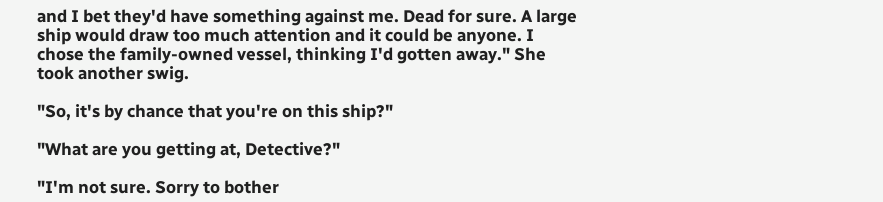and I bet they'd have something against me. Dead for sure. A large ship would draw too much attention and it could be anyone. I chose the family-owned vessel, thinking I'd gotten away." She took another swig.

"So, it's by chance that you're on this ship?"

"What are you getting at, Detective?"

"I'm not sure. Sorry to bother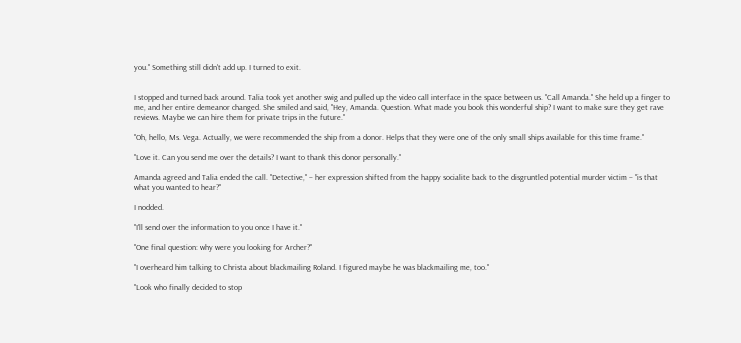you." Something still didn't add up. I turned to exit.


I stopped and turned back around. Talia took yet another swig and pulled up the video call interface in the space between us. "Call Amanda." She held up a finger to me, and her entire demeanor changed. She smiled and said, "Hey, Amanda. Question. What made you book this wonderful ship? I want to make sure they get rave reviews. Maybe we can hire them for private trips in the future."

"Oh, hello, Ms. Vega. Actually, we were recommended the ship from a donor. Helps that they were one of the only small ships available for this time frame."

"Love it. Can you send me over the details? I want to thank this donor personally."

Amanda agreed and Talia ended the call. "Detective," – her expression shifted from the happy socialite back to the disgruntled potential murder victim – "is that what you wanted to hear?"

I nodded.

"I'll send over the information to you once I have it."

"One final question: why were you looking for Archer?"

"I overheard him talking to Christa about blackmailing Roland. I figured maybe he was blackmailing me, too."

"Look who finally decided to stop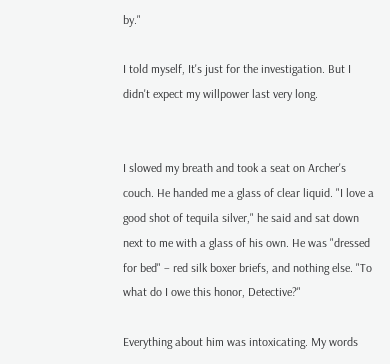by."

I told myself, It's just for the investigation. But I didn't expect my willpower last very long.


I slowed my breath and took a seat on Archer's couch. He handed me a glass of clear liquid. "I love a good shot of tequila silver," he said and sat down next to me with a glass of his own. He was "dressed for bed" – red silk boxer briefs, and nothing else. "To what do I owe this honor, Detective?"

Everything about him was intoxicating. My words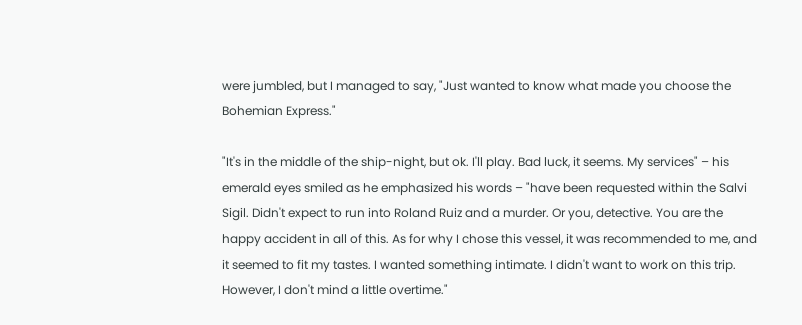were jumbled, but I managed to say, "Just wanted to know what made you choose the Bohemian Express."

"It's in the middle of the ship-night, but ok. I'll play. Bad luck, it seems. My services" – his emerald eyes smiled as he emphasized his words – "have been requested within the Salvi Sigil. Didn't expect to run into Roland Ruiz and a murder. Or you, detective. You are the happy accident in all of this. As for why I chose this vessel, it was recommended to me, and it seemed to fit my tastes. I wanted something intimate. I didn't want to work on this trip. However, I don't mind a little overtime."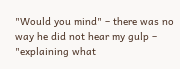"Would you mind" – there was no way he did not hear my gulp – "explaining what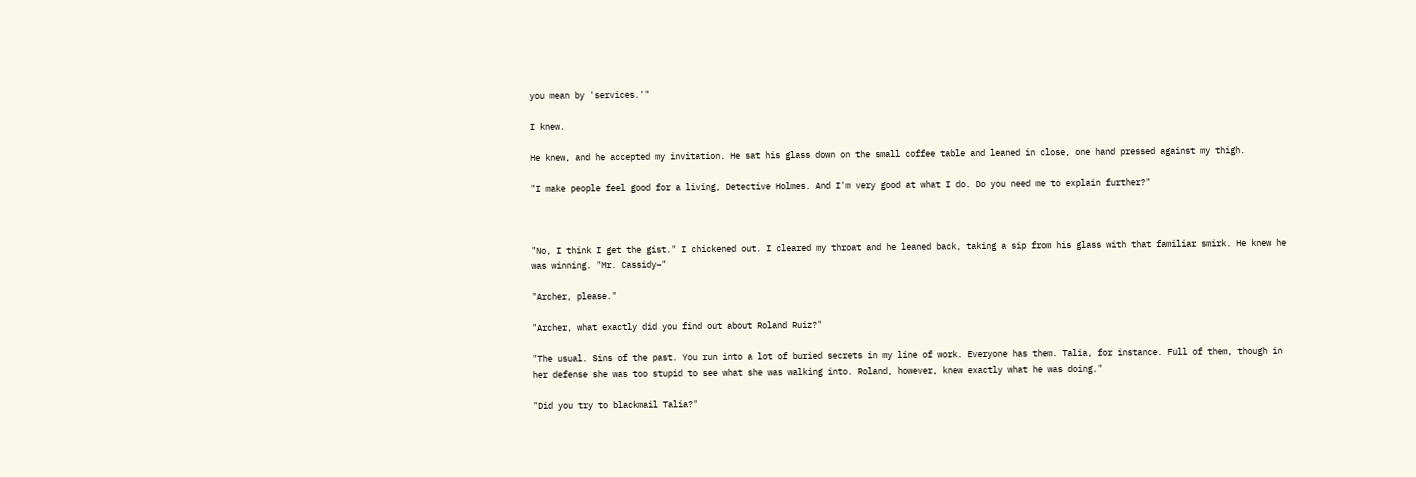you mean by 'services.'"

I knew.

He knew, and he accepted my invitation. He sat his glass down on the small coffee table and leaned in close, one hand pressed against my thigh.

"I make people feel good for a living, Detective Holmes. And I'm very good at what I do. Do you need me to explain further?"



"No, I think I get the gist." I chickened out. I cleared my throat and he leaned back, taking a sip from his glass with that familiar smirk. He knew he was winning. "Mr. Cassidy–"

"Archer, please."

"Archer, what exactly did you find out about Roland Ruiz?"

"The usual. Sins of the past. You run into a lot of buried secrets in my line of work. Everyone has them. Talia, for instance. Full of them, though in her defense she was too stupid to see what she was walking into. Roland, however, knew exactly what he was doing."

"Did you try to blackmail Talia?"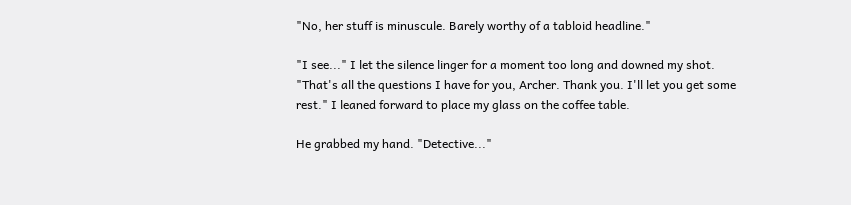"No, her stuff is minuscule. Barely worthy of a tabloid headline."

"I see..." I let the silence linger for a moment too long and downed my shot. "That's all the questions I have for you, Archer. Thank you. I'll let you get some rest." I leaned forward to place my glass on the coffee table.

He grabbed my hand. "Detective..."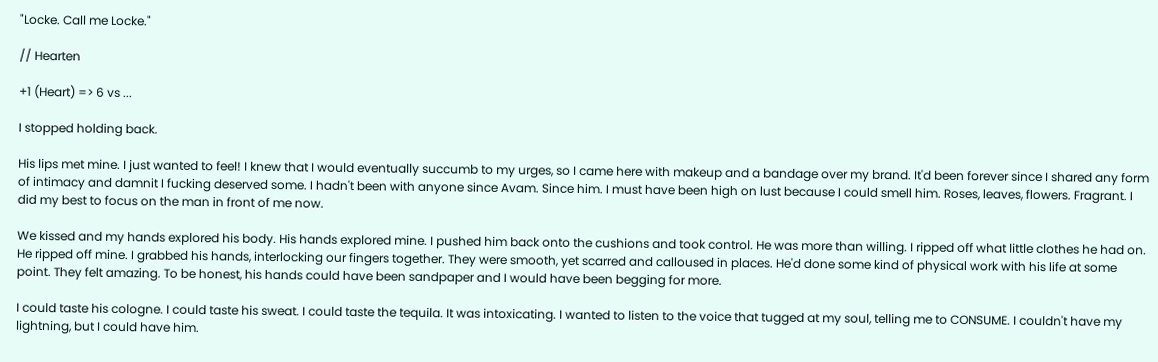"Locke. Call me Locke."

// Hearten

+1 (Heart) => 6 vs ...

I stopped holding back.

His lips met mine. I just wanted to feel! I knew that I would eventually succumb to my urges, so I came here with makeup and a bandage over my brand. It'd been forever since I shared any form of intimacy and damnit I fucking deserved some. I hadn't been with anyone since Avam. Since him. I must have been high on lust because I could smell him. Roses, leaves, flowers. Fragrant. I did my best to focus on the man in front of me now.

We kissed and my hands explored his body. His hands explored mine. I pushed him back onto the cushions and took control. He was more than willing. I ripped off what little clothes he had on. He ripped off mine. I grabbed his hands, interlocking our fingers together. They were smooth, yet scarred and calloused in places. He'd done some kind of physical work with his life at some point. They felt amazing. To be honest, his hands could have been sandpaper and I would have been begging for more.

I could taste his cologne. I could taste his sweat. I could taste the tequila. It was intoxicating. I wanted to listen to the voice that tugged at my soul, telling me to CONSUME. I couldn't have my lightning, but I could have him.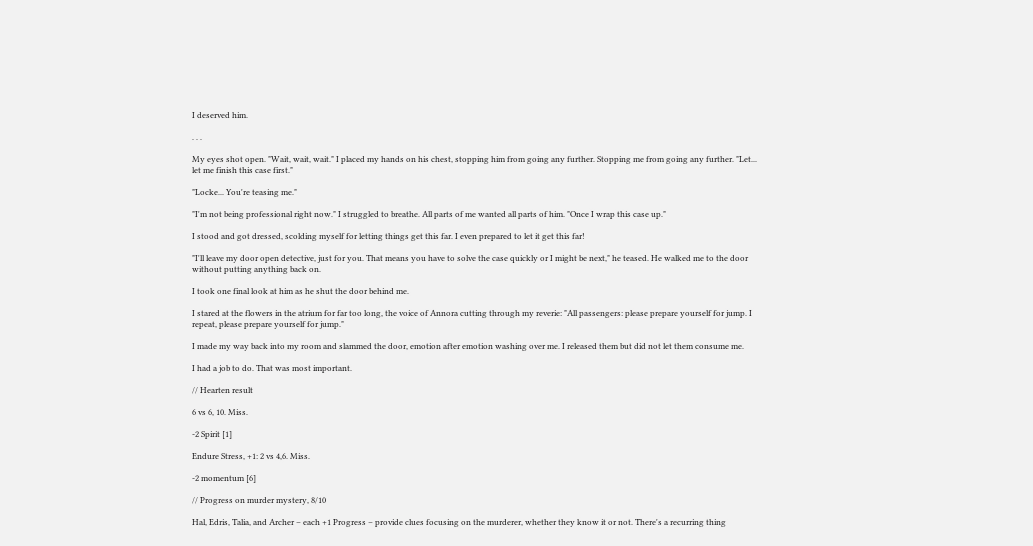I deserved him.

. . .

My eyes shot open. "Wait, wait, wait." I placed my hands on his chest, stopping him from going any further. Stopping me from going any further. "Let... let me finish this case first."

"Locke... You're teasing me."

"I'm not being professional right now." I struggled to breathe. All parts of me wanted all parts of him. "Once I wrap this case up."

I stood and got dressed, scolding myself for letting things get this far. I even prepared to let it get this far!

"I'll leave my door open detective, just for you. That means you have to solve the case quickly or I might be next," he teased. He walked me to the door without putting anything back on.

I took one final look at him as he shut the door behind me.

I stared at the flowers in the atrium for far too long, the voice of Annora cutting through my reverie: "All passengers: please prepare yourself for jump. I repeat, please prepare yourself for jump."

I made my way back into my room and slammed the door, emotion after emotion washing over me. I released them but did not let them consume me.

I had a job to do. That was most important.

// Hearten result

6 vs 6, 10. Miss.

-2 Spirit [1]

Endure Stress, +1: 2 vs 4,6. Miss.

-2 momentum [6]

// Progress on murder mystery, 8/10

Hal, Edris, Talia, and Archer – each +1 Progress – provide clues focusing on the murderer, whether they know it or not. There's a recurring thing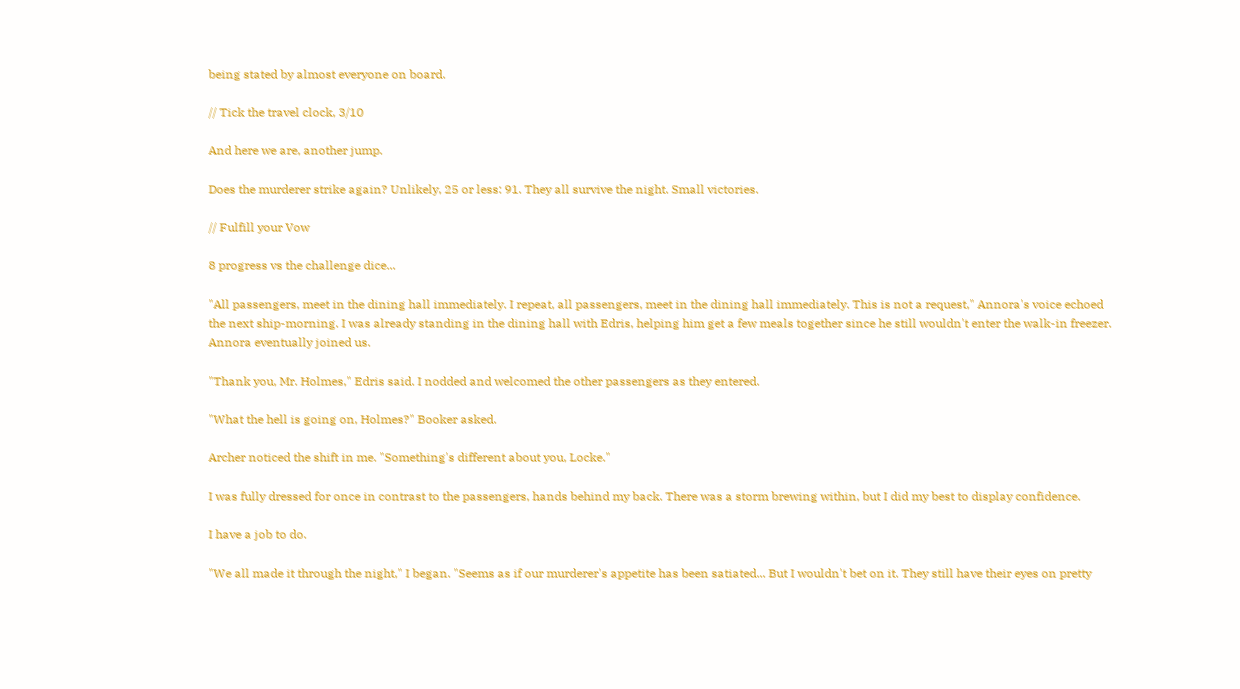being stated by almost everyone on board.

// Tick the travel clock, 3/10

And here we are, another jump.

Does the murderer strike again? Unlikely, 25 or less: 91. They all survive the night. Small victories.

// Fulfill your Vow

8 progress vs the challenge dice...

"All passengers, meet in the dining hall immediately. I repeat, all passengers, meet in the dining hall immediately. This is not a request," Annora's voice echoed the next ship-morning. I was already standing in the dining hall with Edris, helping him get a few meals together since he still wouldn't enter the walk-in freezer. Annora eventually joined us.

"Thank you, Mr. Holmes," Edris said. I nodded and welcomed the other passengers as they entered.

"What the hell is going on, Holmes?" Booker asked.

Archer noticed the shift in me. "Something's different about you, Locke."

I was fully dressed for once in contrast to the passengers, hands behind my back. There was a storm brewing within, but I did my best to display confidence.

I have a job to do.

"We all made it through the night," I began. "Seems as if our murderer's appetite has been satiated... But I wouldn't bet on it. They still have their eyes on pretty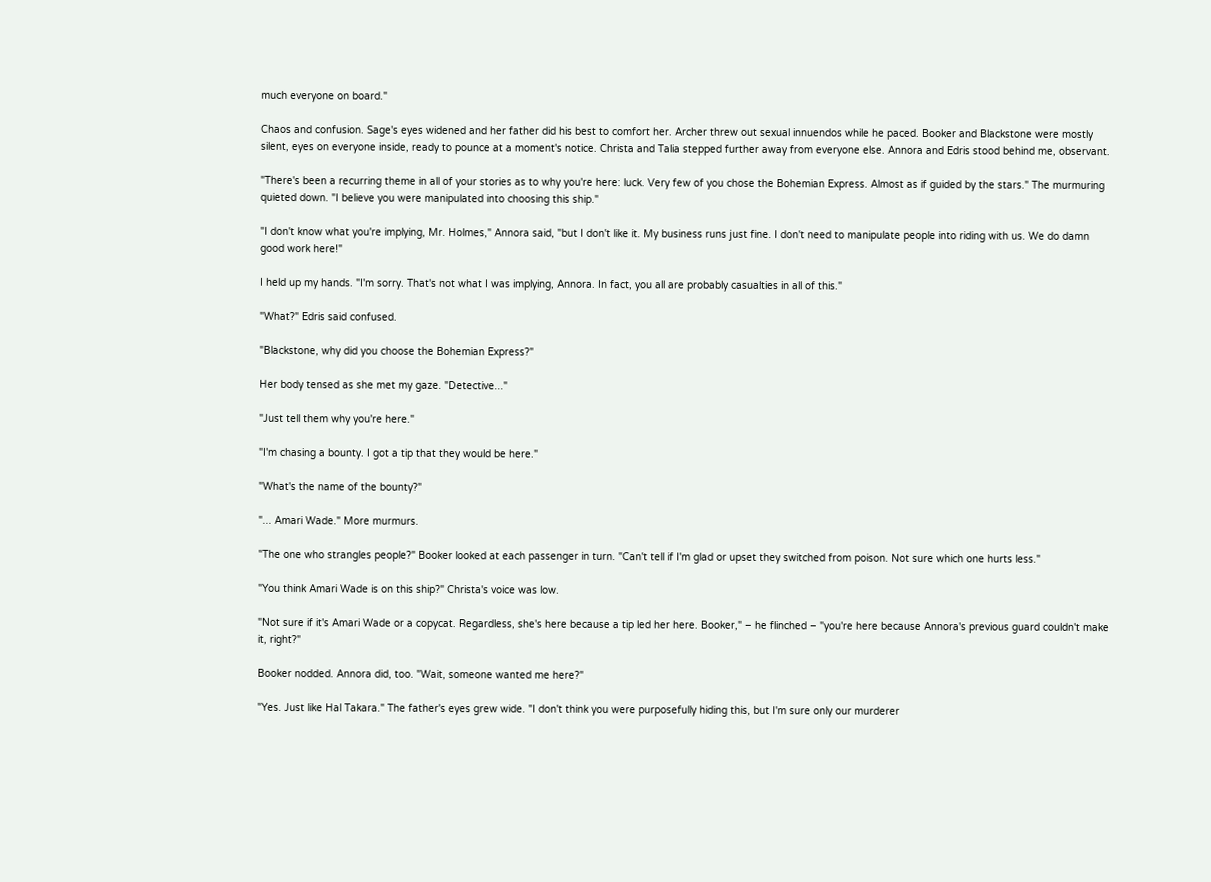much everyone on board."

Chaos and confusion. Sage's eyes widened and her father did his best to comfort her. Archer threw out sexual innuendos while he paced. Booker and Blackstone were mostly silent, eyes on everyone inside, ready to pounce at a moment's notice. Christa and Talia stepped further away from everyone else. Annora and Edris stood behind me, observant.

"There's been a recurring theme in all of your stories as to why you're here: luck. Very few of you chose the Bohemian Express. Almost as if guided by the stars." The murmuring quieted down. "I believe you were manipulated into choosing this ship."

"I don't know what you're implying, Mr. Holmes," Annora said, "but I don't like it. My business runs just fine. I don't need to manipulate people into riding with us. We do damn good work here!"

I held up my hands. "I'm sorry. That's not what I was implying, Annora. In fact, you all are probably casualties in all of this."

"What?" Edris said confused.

"Blackstone, why did you choose the Bohemian Express?"

Her body tensed as she met my gaze. "Detective..."

"Just tell them why you're here."

"I'm chasing a bounty. I got a tip that they would be here."

"What's the name of the bounty?"

"... Amari Wade." More murmurs.

"The one who strangles people?" Booker looked at each passenger in turn. "Can't tell if I'm glad or upset they switched from poison. Not sure which one hurts less."

"You think Amari Wade is on this ship?" Christa's voice was low.

"Not sure if it's Amari Wade or a copycat. Regardless, she's here because a tip led her here. Booker," – he flinched – "you're here because Annora's previous guard couldn't make it, right?"

Booker nodded. Annora did, too. "Wait, someone wanted me here?"

"Yes. Just like Hal Takara." The father's eyes grew wide. "I don't think you were purposefully hiding this, but I'm sure only our murderer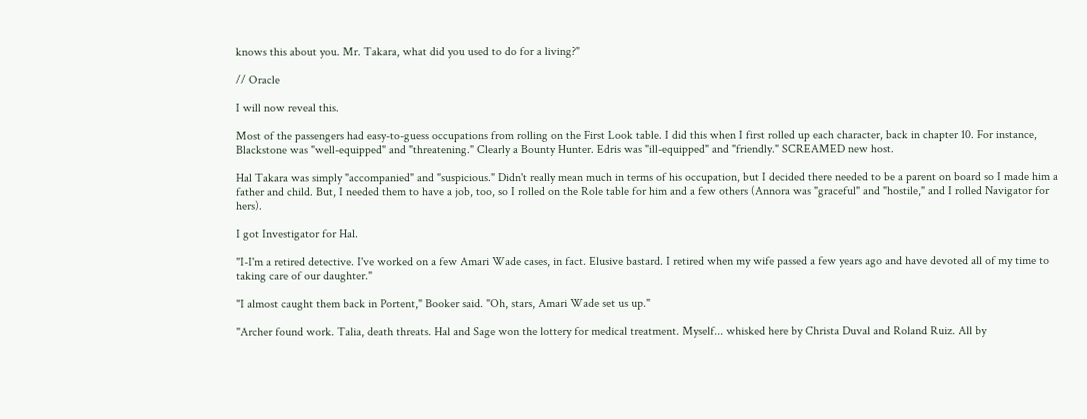knows this about you. Mr. Takara, what did you used to do for a living?"

// Oracle

I will now reveal this.

Most of the passengers had easy-to-guess occupations from rolling on the First Look table. I did this when I first rolled up each character, back in chapter 10. For instance, Blackstone was "well-equipped" and "threatening." Clearly a Bounty Hunter. Edris was "ill-equipped" and "friendly." SCREAMED new host.

Hal Takara was simply "accompanied" and "suspicious." Didn't really mean much in terms of his occupation, but I decided there needed to be a parent on board so I made him a father and child. But, I needed them to have a job, too, so I rolled on the Role table for him and a few others (Annora was "graceful" and "hostile," and I rolled Navigator for hers).

I got Investigator for Hal.

"I-I'm a retired detective. I've worked on a few Amari Wade cases, in fact. Elusive bastard. I retired when my wife passed a few years ago and have devoted all of my time to taking care of our daughter."

"I almost caught them back in Portent," Booker said. "Oh, stars, Amari Wade set us up."

"Archer found work. Talia, death threats. Hal and Sage won the lottery for medical treatment. Myself... whisked here by Christa Duval and Roland Ruiz. All by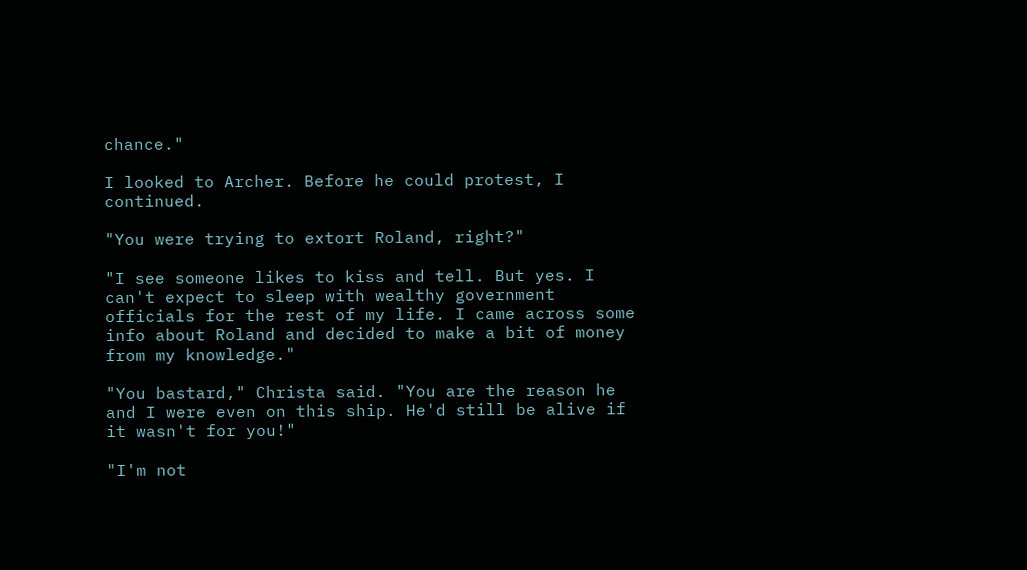chance."

I looked to Archer. Before he could protest, I continued.

"You were trying to extort Roland, right?"

"I see someone likes to kiss and tell. But yes. I can't expect to sleep with wealthy government officials for the rest of my life. I came across some info about Roland and decided to make a bit of money from my knowledge."

"You bastard," Christa said. "You are the reason he and I were even on this ship. He'd still be alive if it wasn't for you!"

"I'm not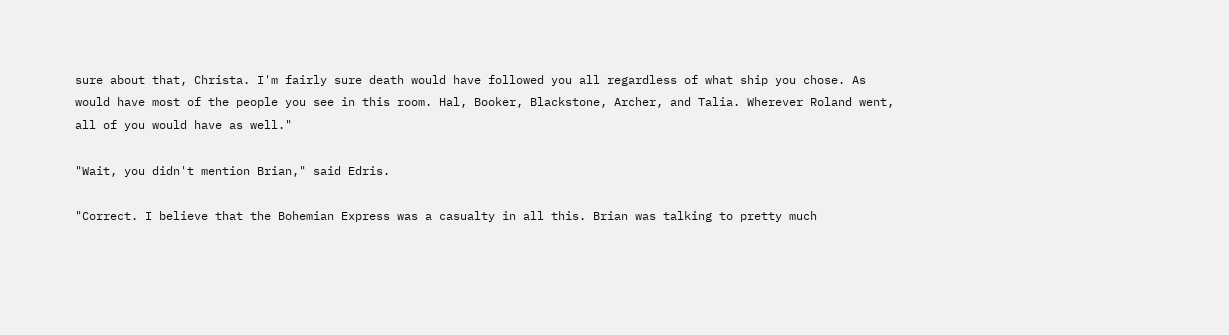sure about that, Christa. I'm fairly sure death would have followed you all regardless of what ship you chose. As would have most of the people you see in this room. Hal, Booker, Blackstone, Archer, and Talia. Wherever Roland went, all of you would have as well."

"Wait, you didn't mention Brian," said Edris.

"Correct. I believe that the Bohemian Express was a casualty in all this. Brian was talking to pretty much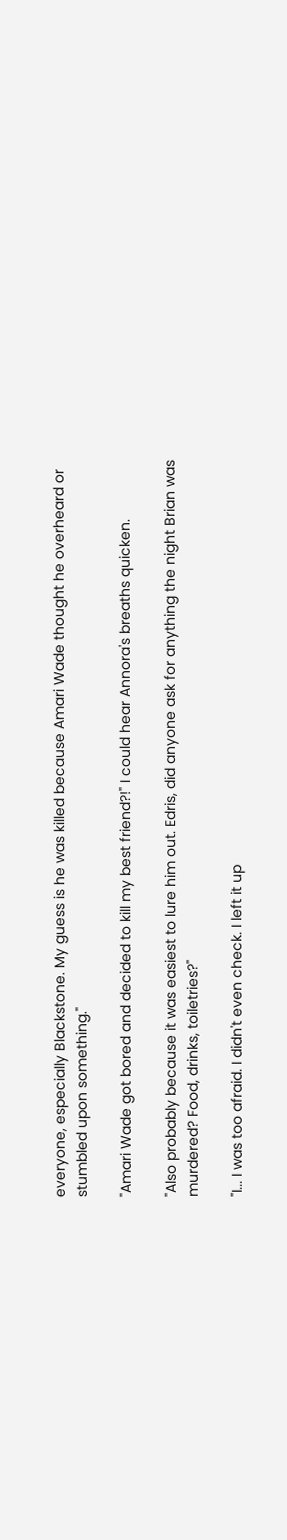everyone, especially Blackstone. My guess is he was killed because Amari Wade thought he overheard or stumbled upon something."

"Amari Wade got bored and decided to kill my best friend?!" I could hear Annora's breaths quicken.

"Also probably because it was easiest to lure him out. Edris, did anyone ask for anything the night Brian was murdered? Food, drinks, toiletries?"

"I... I was too afraid. I didn't even check. I left it up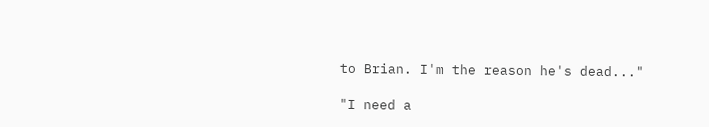to Brian. I'm the reason he's dead..."

"I need a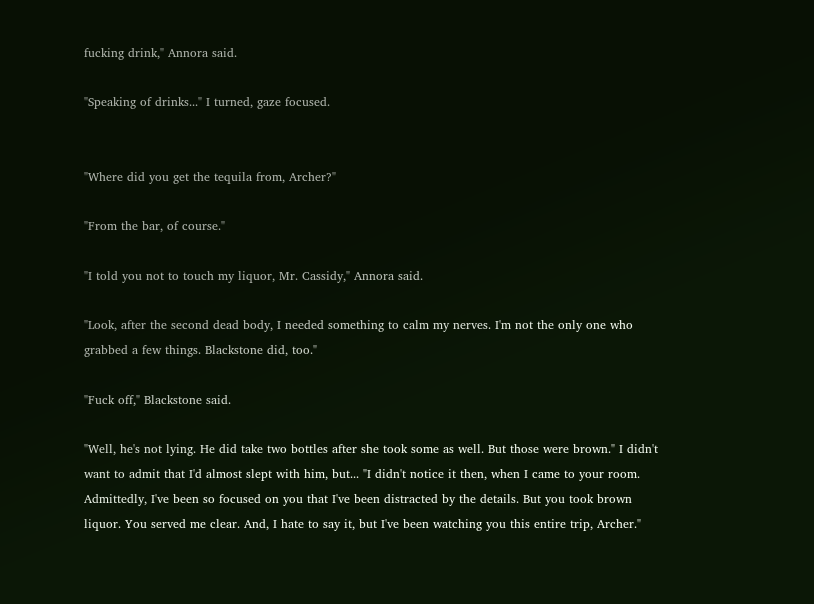fucking drink," Annora said.

"Speaking of drinks..." I turned, gaze focused.


"Where did you get the tequila from, Archer?"

"From the bar, of course."

"I told you not to touch my liquor, Mr. Cassidy," Annora said.

"Look, after the second dead body, I needed something to calm my nerves. I'm not the only one who grabbed a few things. Blackstone did, too."

"Fuck off," Blackstone said.

"Well, he's not lying. He did take two bottles after she took some as well. But those were brown." I didn't want to admit that I'd almost slept with him, but... "I didn't notice it then, when I came to your room. Admittedly, I've been so focused on you that I've been distracted by the details. But you took brown liquor. You served me clear. And, I hate to say it, but I've been watching you this entire trip, Archer."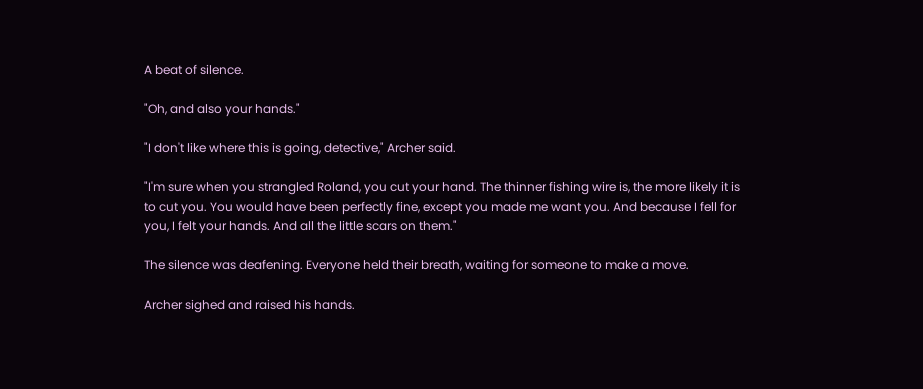A beat of silence.

"Oh, and also your hands."

"I don't like where this is going, detective," Archer said.

"I'm sure when you strangled Roland, you cut your hand. The thinner fishing wire is, the more likely it is to cut you. You would have been perfectly fine, except you made me want you. And because I fell for you, I felt your hands. And all the little scars on them."

The silence was deafening. Everyone held their breath, waiting for someone to make a move.

Archer sighed and raised his hands.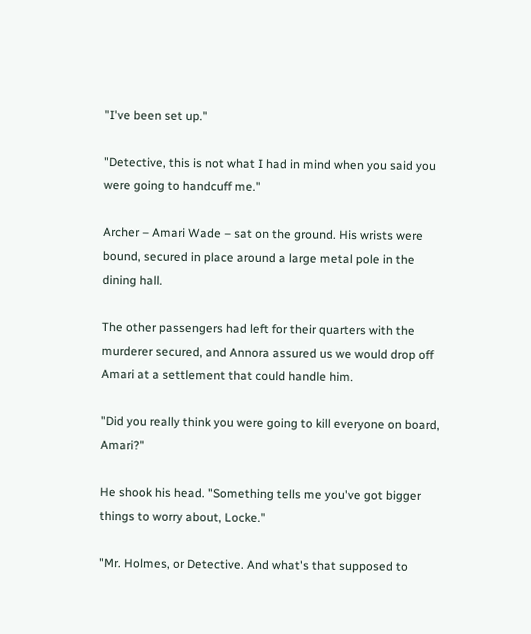"I've been set up."

"Detective, this is not what I had in mind when you said you were going to handcuff me."

Archer – Amari Wade – sat on the ground. His wrists were bound, secured in place around a large metal pole in the dining hall.

The other passengers had left for their quarters with the murderer secured, and Annora assured us we would drop off Amari at a settlement that could handle him.

"Did you really think you were going to kill everyone on board, Amari?"

He shook his head. "Something tells me you've got bigger things to worry about, Locke."

"Mr. Holmes, or Detective. And what's that supposed to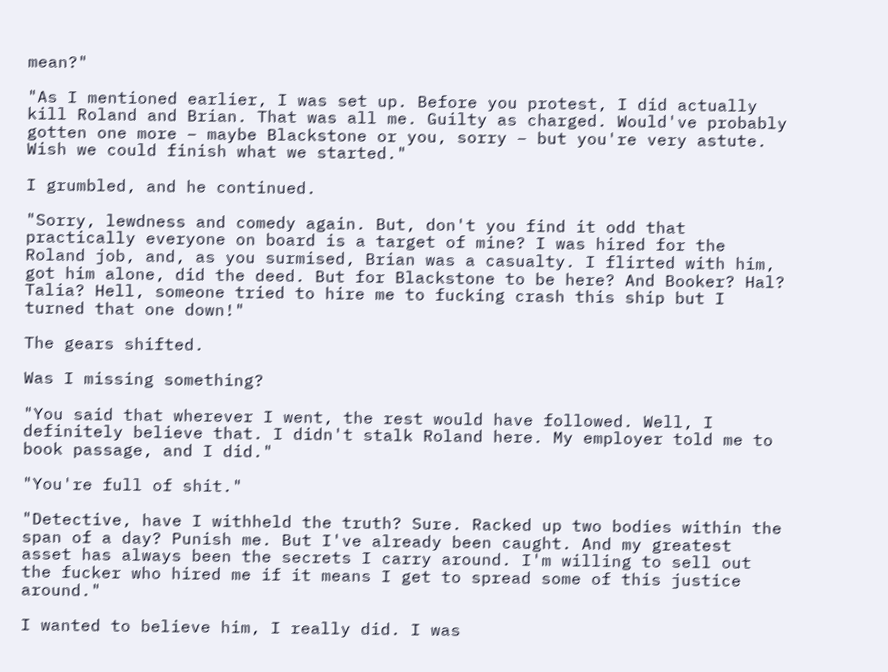mean?"

"As I mentioned earlier, I was set up. Before you protest, I did actually kill Roland and Brian. That was all me. Guilty as charged. Would've probably gotten one more – maybe Blackstone or you, sorry – but you're very astute. Wish we could finish what we started."

I grumbled, and he continued.

"Sorry, lewdness and comedy again. But, don't you find it odd that practically everyone on board is a target of mine? I was hired for the Roland job, and, as you surmised, Brian was a casualty. I flirted with him, got him alone, did the deed. But for Blackstone to be here? And Booker? Hal? Talia? Hell, someone tried to hire me to fucking crash this ship but I turned that one down!"

The gears shifted.

Was I missing something?

"You said that wherever I went, the rest would have followed. Well, I definitely believe that. I didn't stalk Roland here. My employer told me to book passage, and I did."

"You're full of shit."

"Detective, have I withheld the truth? Sure. Racked up two bodies within the span of a day? Punish me. But I've already been caught. And my greatest asset has always been the secrets I carry around. I'm willing to sell out the fucker who hired me if it means I get to spread some of this justice around."

I wanted to believe him, I really did. I was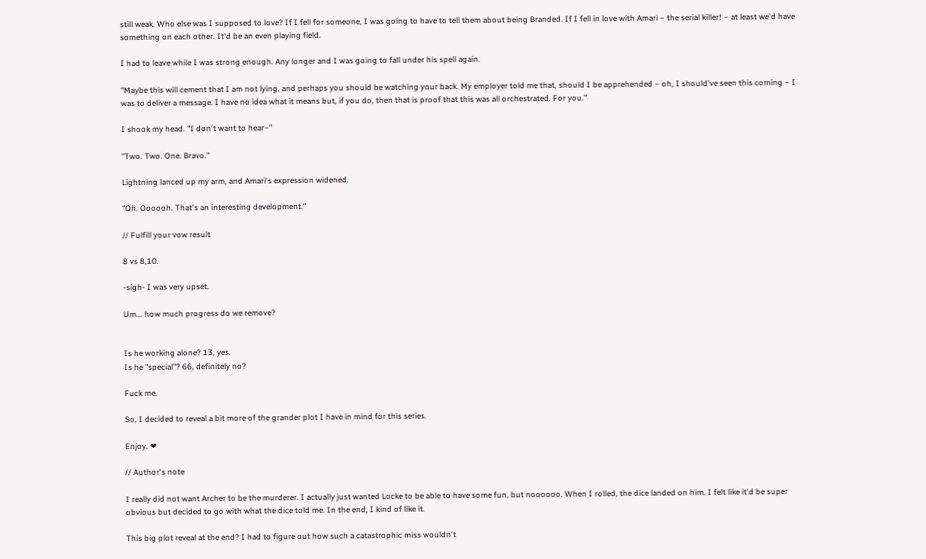still weak. Who else was I supposed to love? If I fell for someone, I was going to have to tell them about being Branded. If I fell in love with Amari – the serial killer! – at least we'd have something on each other. It'd be an even playing field.

I had to leave while I was strong enough. Any longer and I was going to fall under his spell again.

"Maybe this will cement that I am not lying, and perhaps you should be watching your back. My employer told me that, should I be apprehended – oh, I should've seen this coming – I was to deliver a message. I have no idea what it means but, if you do, then that is proof that this was all orchestrated. For you."

I shook my head. "I don't want to hear–"

"Two. Two. One. Bravo."

Lightning lanced up my arm, and Amari's expression widened.

"Oh. Oooooh. That's an interesting development."

// Fulfill your vow result

8 vs 8,10.

-sigh- I was very upset.

Um... how much progress do we remove?


Is he working alone? 13, yes.
Is he "special"? 66, definitely no?

Fuck me.

So, I decided to reveal a bit more of the grander plot I have in mind for this series.

Enjoy. ❤

// Author's note

I really did not want Archer to be the murderer. I actually just wanted Locke to be able to have some fun, but noooooo. When I rolled, the dice landed on him. I felt like it'd be super obvious but decided to go with what the dice told me. In the end, I kind of like it.

This big plot reveal at the end? I had to figure out how such a catastrophic miss wouldn't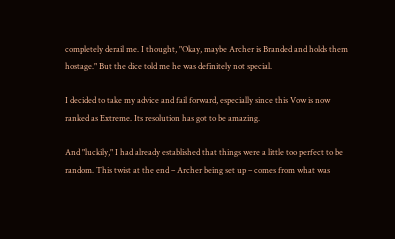completely derail me. I thought, "Okay, maybe Archer is Branded and holds them hostage." But the dice told me he was definitely not special.

I decided to take my advice and fail forward, especially since this Vow is now ranked as Extreme. Its resolution has got to be amazing.

And "luckily," I had already established that things were a little too perfect to be random. This twist at the end – Archer being set up – comes from what was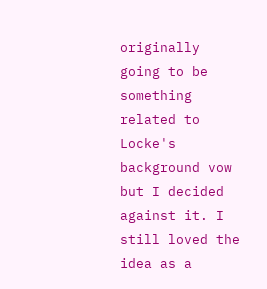originally going to be something related to Locke's background vow but I decided against it. I still loved the idea as a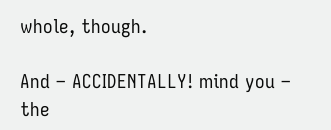whole, though.

And – ACCIDENTALLY! mind you – the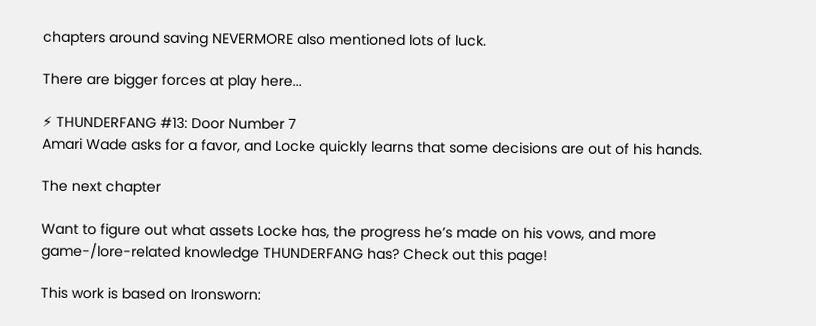chapters around saving NEVERMORE also mentioned lots of luck.

There are bigger forces at play here...

⚡ THUNDERFANG #13: Door Number 7
Amari Wade asks for a favor, and Locke quickly learns that some decisions are out of his hands.

The next chapter

Want to figure out what assets Locke has, the progress he’s made on his vows, and more game-/lore-related knowledge THUNDERFANG has? Check out this page!

This work is based on Ironsworn: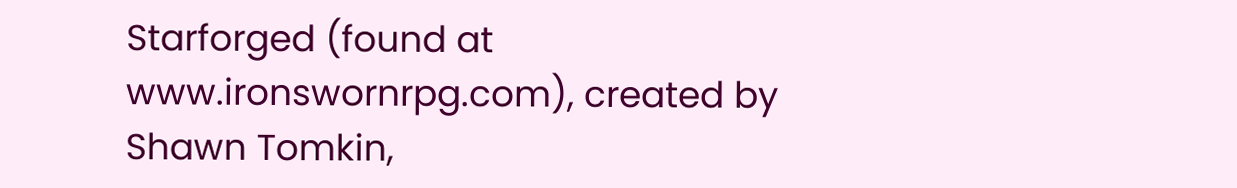Starforged (found at www.ironswornrpg.com), created by Shawn Tomkin,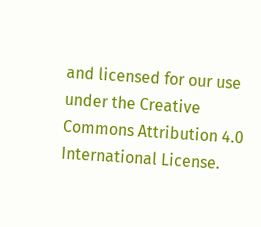and licensed for our use under the Creative Commons Attribution 4.0 International License.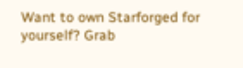Want to own Starforged for yourself? Grab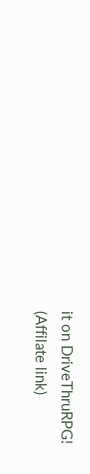it on DriveThruRPG!
(Affilate link)